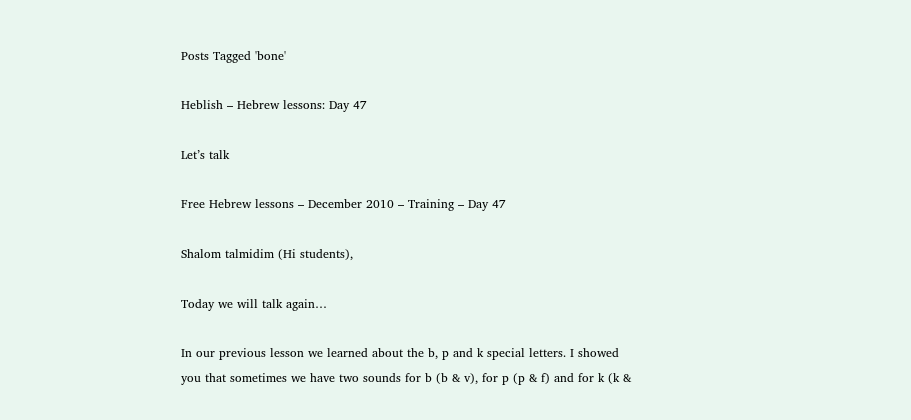Posts Tagged 'bone'

Heblish – Hebrew lessons: Day 47

Let’s talk

Free Hebrew lessons – December 2010 – Training – Day 47

Shalom talmidim (Hi students),

Today we will talk again…

In our previous lesson we learned about the b, p and k special letters. I showed you that sometimes we have two sounds for b (b & v), for p (p & f) and for k (k &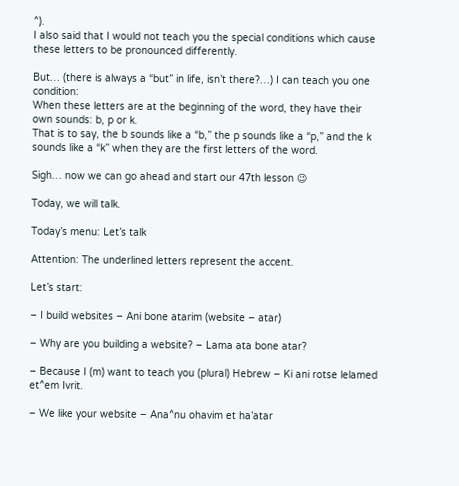^).
I also said that I would not teach you the special conditions which cause these letters to be pronounced differently.

But… (there is always a “but” in life, isn’t there?…) I can teach you one condition:
When these letters are at the beginning of the word, they have their own sounds: b, p or k.
That is to say, the b sounds like a “b,” the p sounds like a “p,” and the k sounds like a “k” when they are the first letters of the word.

Sigh… now we can go ahead and start our 47th lesson 😉

Today, we will talk.

Today’s menu: Let’s talk

Attention: The underlined letters represent the accent.

Let’s start:

– I build websites – Ani bone atarim (website – atar)

– Why are you building a website? – Lama ata bone atar?

– Because I (m) want to teach you (plural) Hebrew – Ki ani rotse lelamed et^em Ivrit.

– We like your website – Ana^nu ohavim et ha’atar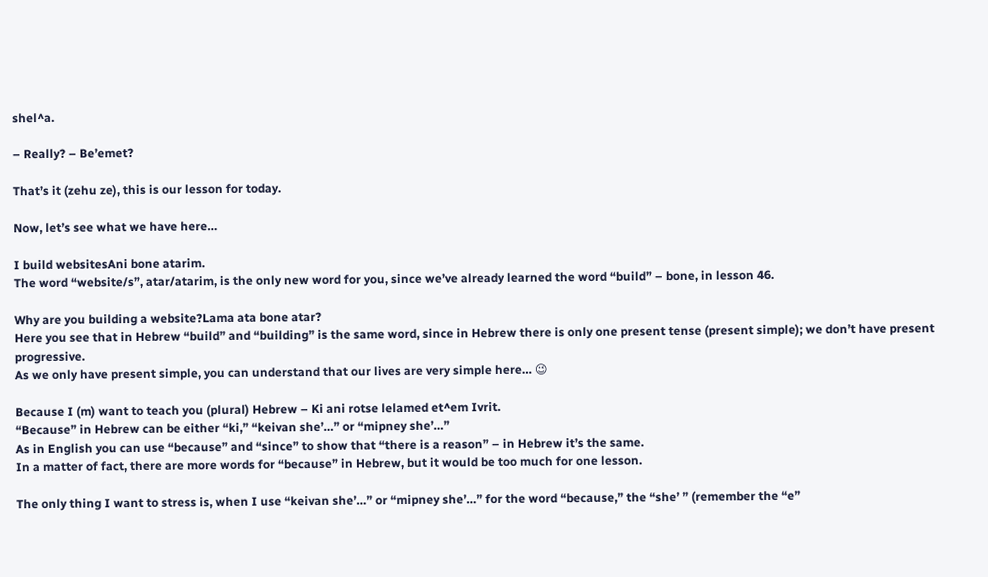shel^a.

– Really? – Be’emet?

That’s it (zehu ze), this is our lesson for today.

Now, let’s see what we have here…

I build websitesAni bone atarim.
The word “website/s”, atar/atarim, is the only new word for you, since we’ve already learned the word “build” – bone, in lesson 46.

Why are you building a website?Lama ata bone atar?
Here you see that in Hebrew “build” and “building” is the same word, since in Hebrew there is only one present tense (present simple); we don’t have present progressive.
As we only have present simple, you can understand that our lives are very simple here… 😉

Because I (m) want to teach you (plural) Hebrew – Ki ani rotse lelamed et^em Ivrit.
“Because” in Hebrew can be either “ki,” “keivan she’…” or “mipney she’…”
As in English you can use “because” and “since” to show that “there is a reason” – in Hebrew it’s the same.
In a matter of fact, there are more words for “because” in Hebrew, but it would be too much for one lesson.

The only thing I want to stress is, when I use “keivan she’…” or “mipney she’…” for the word “because,” the “she’ ” (remember the “e”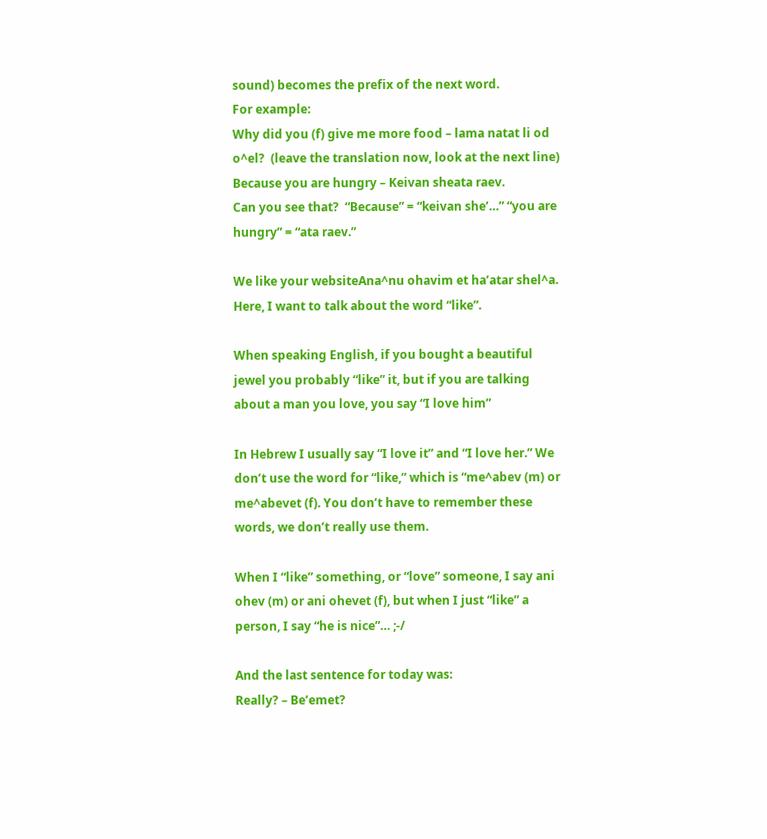sound) becomes the prefix of the next word.
For example:
Why did you (f) give me more food – lama natat li od o^el?  (leave the translation now, look at the next line) Because you are hungry – Keivan sheata raev.
Can you see that?  “Because” = “keivan she’…” “you are hungry” = “ata raev.”

We like your websiteAna^nu ohavim et ha’atar shel^a.
Here, I want to talk about the word “like”.

When speaking English, if you bought a beautiful jewel you probably “like” it, but if you are talking about a man you love, you say “I love him”

In Hebrew I usually say “I love it” and “I love her.” We don’t use the word for “like,” which is “me^abev (m) or me^abevet (f). You don’t have to remember these words, we don’t really use them.

When I “like” something, or “love” someone, I say ani ohev (m) or ani ohevet (f), but when I just “like” a person, I say “he is nice”… ;-/

And the last sentence for today was:
Really? – Be’emet?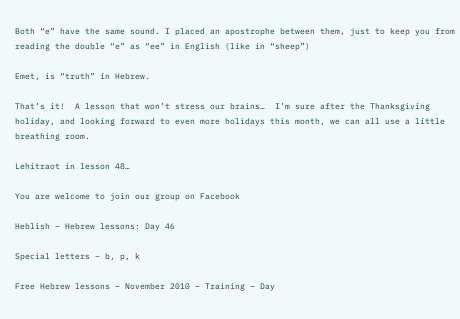Both “e” have the same sound. I placed an apostrophe between them, just to keep you from reading the double “e” as “ee” in English (like in “sheep”)

Emet, is “truth” in Hebrew.

That’s it!  A lesson that won’t stress our brains…  I’m sure after the Thanksgiving holiday, and looking forward to even more holidays this month, we can all use a little breathing room.

Lehitraot in lesson 48…

You are welcome to join our group on Facebook

Heblish – Hebrew lessons: Day 46

Special letters – b, p, k

Free Hebrew lessons – November 2010 – Training – Day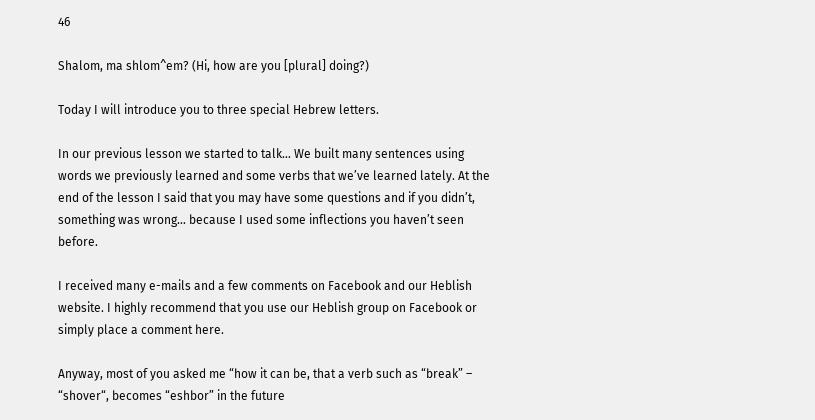46

Shalom, ma shlom^em? (Hi, how are you [plural] doing?)

Today I will introduce you to three special Hebrew letters.

In our previous lesson we started to talk… We built many sentences using words we previously learned and some verbs that we’ve learned lately. At the end of the lesson I said that you may have some questions and if you didn’t, something was wrong… because I used some inflections you haven’t seen before.

I received many e-mails and a few comments on Facebook and our Heblish website. I highly recommend that you use our Heblish group on Facebook or simply place a comment here.

Anyway, most of you asked me “how it can be, that a verb such as “break” – “shover“, becomes “eshbor” in the future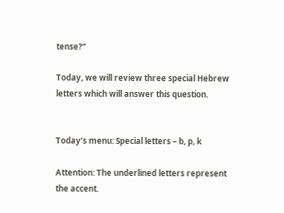tense?”

Today, we will review three special Hebrew letters which will answer this question.


Today’s menu: Special letters – b, p, k

Attention: The underlined letters represent the accent.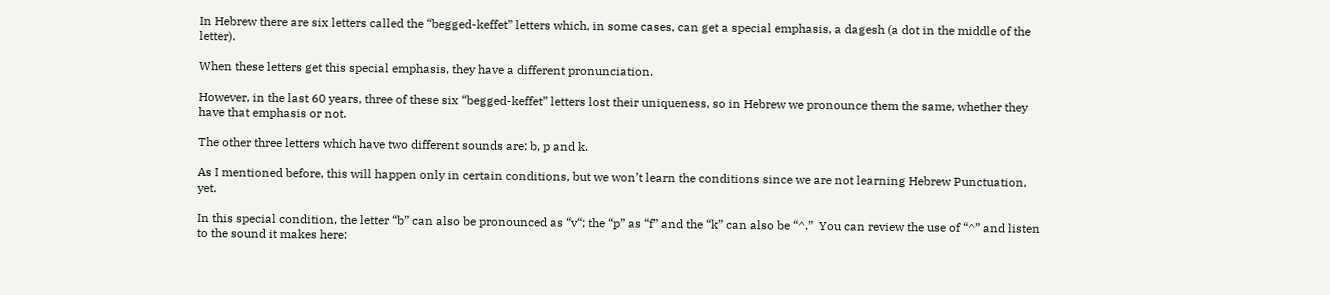In Hebrew there are six letters called the “begged-keffet” letters which, in some cases, can get a special emphasis, a dagesh (a dot in the middle of the letter).

When these letters get this special emphasis, they have a different pronunciation.

However, in the last 60 years, three of these six “begged-keffet” letters lost their uniqueness, so in Hebrew we pronounce them the same, whether they have that emphasis or not.

The other three letters which have two different sounds are: b, p and k.

As I mentioned before, this will happen only in certain conditions, but we won’t learn the conditions since we are not learning Hebrew Punctuation, yet.

In this special condition, the letter “b” can also be pronounced as “v“; the “p” as “f” and the “k” can also be “^.”  You can review the use of “^” and listen to the sound it makes here: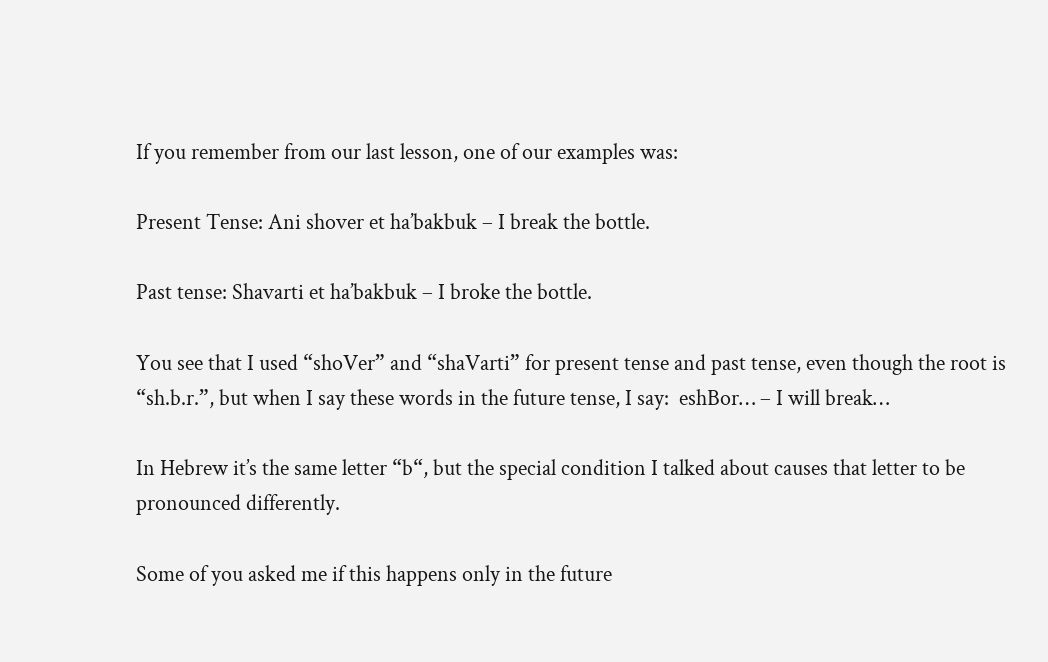If you remember from our last lesson, one of our examples was:

Present Tense: Ani shover et ha’bakbuk – I break the bottle.

Past tense: Shavarti et ha’bakbuk – I broke the bottle.

You see that I used “shoVer” and “shaVarti” for present tense and past tense, even though the root is “sh.b.r.”, but when I say these words in the future tense, I say:  eshBor… – I will break…

In Hebrew it’s the same letter “b“, but the special condition I talked about causes that letter to be pronounced differently.

Some of you asked me if this happens only in the future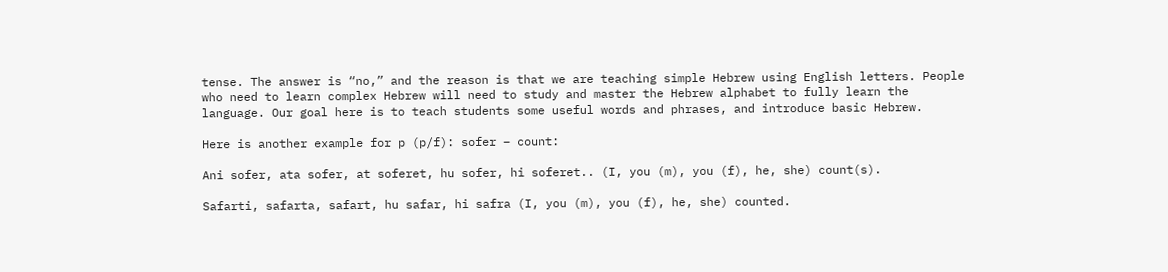tense. The answer is “no,” and the reason is that we are teaching simple Hebrew using English letters. People who need to learn complex Hebrew will need to study and master the Hebrew alphabet to fully learn the language. Our goal here is to teach students some useful words and phrases, and introduce basic Hebrew.

Here is another example for p (p/f): sofer – count:

Ani sofer, ata sofer, at soferet, hu sofer, hi soferet.. (I, you (m), you (f), he, she) count(s).

Safarti, safarta, safart, hu safar, hi safra (I, you (m), you (f), he, she) counted.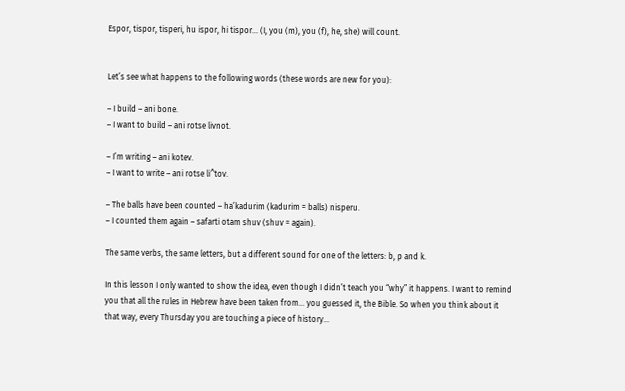Espor, tispor, tisperi, hu ispor, hi tispor… (I, you (m), you (f), he, she) will count.


Let’s see what happens to the following words (these words are new for you):

– I build – ani bone.
– I want to build – ani rotse livnot.

– I’m writing – ani kotev.
– I want to write – ani rotse li^tov.

– The balls have been counted – ha’kadurim (kadurim = balls) nisperu.
– I counted them again – safarti otam shuv (shuv = again).

The same verbs, the same letters, but a different sound for one of the letters: b, p and k.

In this lesson I only wanted to show the idea, even though I didn’t teach you “why” it happens. I want to remind you that all the rules in Hebrew have been taken from… you guessed it, the Bible. So when you think about it that way, every Thursday you are touching a piece of history…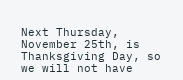Next Thursday, November 25th, is Thanksgiving Day, so we will not have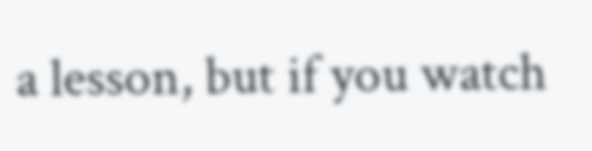a lesson, but if you watch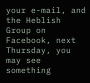your e-mail, and the Heblish Group on Facebook, next Thursday, you may see something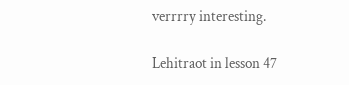verrrry interesting.

Lehitraot in lesson 47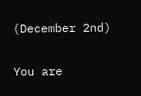(December 2nd)

You are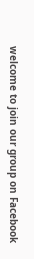welcome to join our group on Facebook